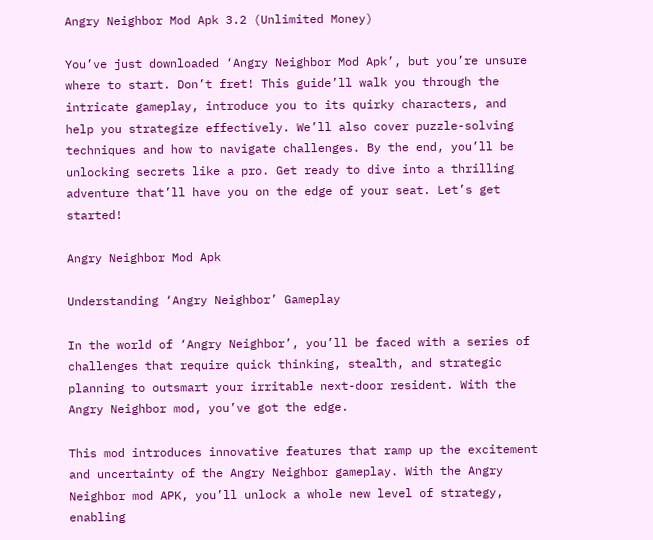Angry Neighbor Mod Apk 3.2 (Unlimited Money)

You’ve just downloaded ‘Angry Neighbor Mod Apk’, but you’re unsure where to start. Don’t fret! This guide’ll walk you through the intricate gameplay, introduce you to its quirky characters, and help you strategize effectively. We’ll also cover puzzle-solving techniques and how to navigate challenges. By the end, you’ll be unlocking secrets like a pro. Get ready to dive into a thrilling adventure that’ll have you on the edge of your seat. Let’s get started!

Angry Neighbor Mod Apk

Understanding ‘Angry Neighbor’ Gameplay

In the world of ‘Angry Neighbor’, you’ll be faced with a series of challenges that require quick thinking, stealth, and strategic planning to outsmart your irritable next-door resident. With the Angry Neighbor mod, you’ve got the edge.

This mod introduces innovative features that ramp up the excitement and uncertainty of the Angry Neighbor gameplay. With the Angry Neighbor mod APK, you’ll unlock a whole new level of strategy, enabling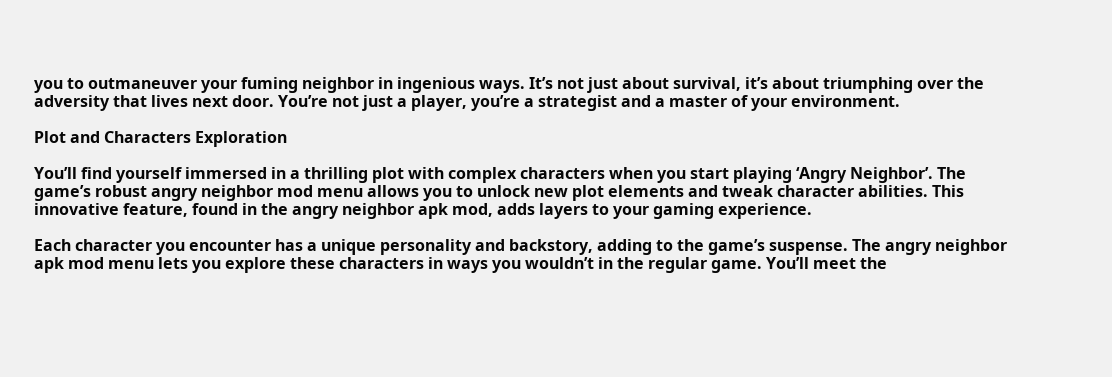you to outmaneuver your fuming neighbor in ingenious ways. It’s not just about survival, it’s about triumphing over the adversity that lives next door. You’re not just a player, you’re a strategist and a master of your environment.

Plot and Characters Exploration

You’ll find yourself immersed in a thrilling plot with complex characters when you start playing ‘Angry Neighbor’. The game’s robust angry neighbor mod menu allows you to unlock new plot elements and tweak character abilities. This innovative feature, found in the angry neighbor apk mod, adds layers to your gaming experience.

Each character you encounter has a unique personality and backstory, adding to the game’s suspense. The angry neighbor apk mod menu lets you explore these characters in ways you wouldn’t in the regular game. You’ll meet the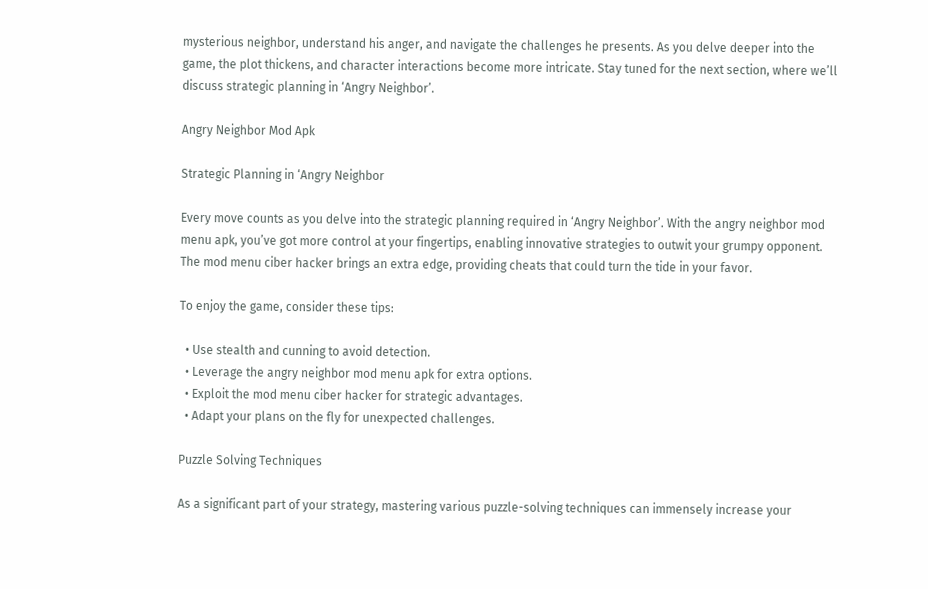mysterious neighbor, understand his anger, and navigate the challenges he presents. As you delve deeper into the game, the plot thickens, and character interactions become more intricate. Stay tuned for the next section, where we’ll discuss strategic planning in ‘Angry Neighbor’.

Angry Neighbor Mod Apk

Strategic Planning in ‘Angry Neighbor

Every move counts as you delve into the strategic planning required in ‘Angry Neighbor’. With the angry neighbor mod menu apk, you’ve got more control at your fingertips, enabling innovative strategies to outwit your grumpy opponent. The mod menu ciber hacker brings an extra edge, providing cheats that could turn the tide in your favor.

To enjoy the game, consider these tips:

  • Use stealth and cunning to avoid detection.
  • Leverage the angry neighbor mod menu apk for extra options.
  • Exploit the mod menu ciber hacker for strategic advantages.
  • Adapt your plans on the fly for unexpected challenges.

Puzzle Solving Techniques

As a significant part of your strategy, mastering various puzzle-solving techniques can immensely increase your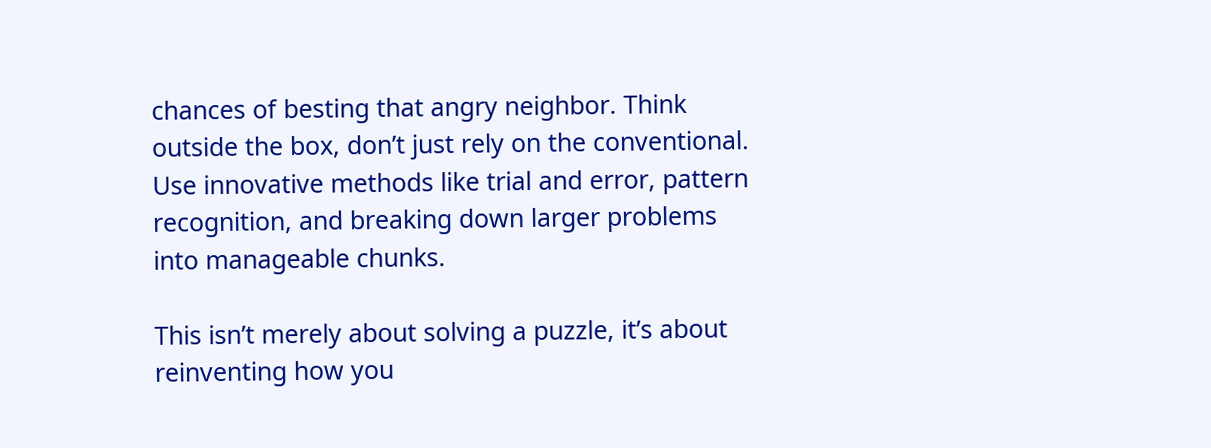chances of besting that angry neighbor. Think outside the box, don’t just rely on the conventional. Use innovative methods like trial and error, pattern recognition, and breaking down larger problems into manageable chunks.

This isn’t merely about solving a puzzle, it’s about reinventing how you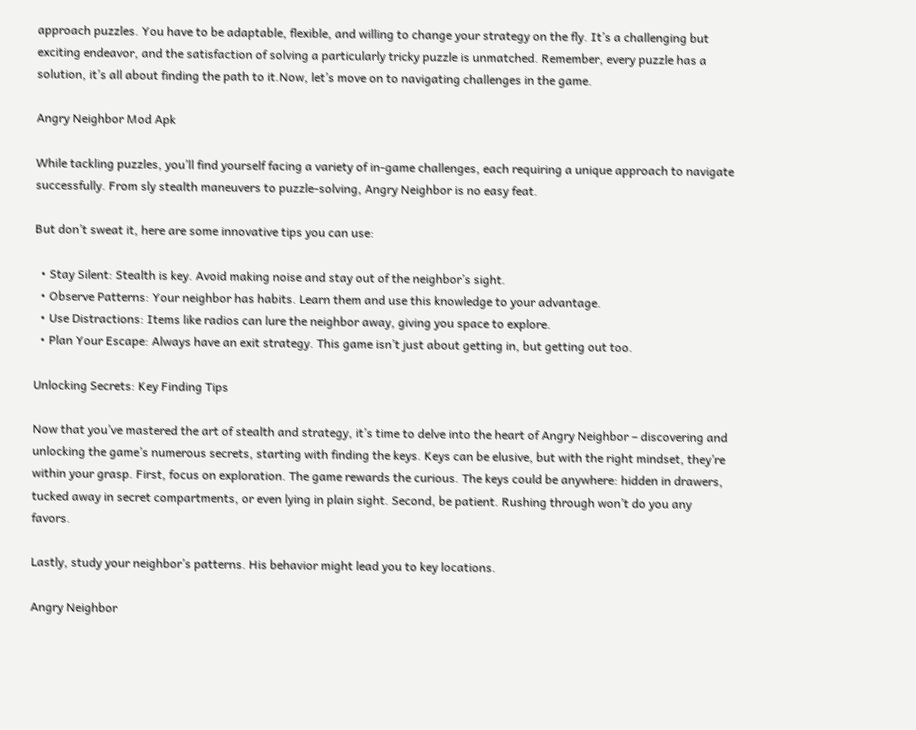approach puzzles. You have to be adaptable, flexible, and willing to change your strategy on the fly. It’s a challenging but exciting endeavor, and the satisfaction of solving a particularly tricky puzzle is unmatched. Remember, every puzzle has a solution, it’s all about finding the path to it.Now, let’s move on to navigating challenges in the game.

Angry Neighbor Mod Apk

While tackling puzzles, you’ll find yourself facing a variety of in-game challenges, each requiring a unique approach to navigate successfully. From sly stealth maneuvers to puzzle-solving, Angry Neighbor is no easy feat.

But don’t sweat it, here are some innovative tips you can use:

  • Stay Silent: Stealth is key. Avoid making noise and stay out of the neighbor’s sight.
  • Observe Patterns: Your neighbor has habits. Learn them and use this knowledge to your advantage.
  • Use Distractions: Items like radios can lure the neighbor away, giving you space to explore.
  • Plan Your Escape: Always have an exit strategy. This game isn’t just about getting in, but getting out too.

Unlocking Secrets: Key Finding Tips

Now that you’ve mastered the art of stealth and strategy, it’s time to delve into the heart of Angry Neighbor – discovering and unlocking the game’s numerous secrets, starting with finding the keys. Keys can be elusive, but with the right mindset, they’re within your grasp. First, focus on exploration. The game rewards the curious. The keys could be anywhere: hidden in drawers, tucked away in secret compartments, or even lying in plain sight. Second, be patient. Rushing through won’t do you any favors.

Lastly, study your neighbor’s patterns. His behavior might lead you to key locations.

Angry Neighbor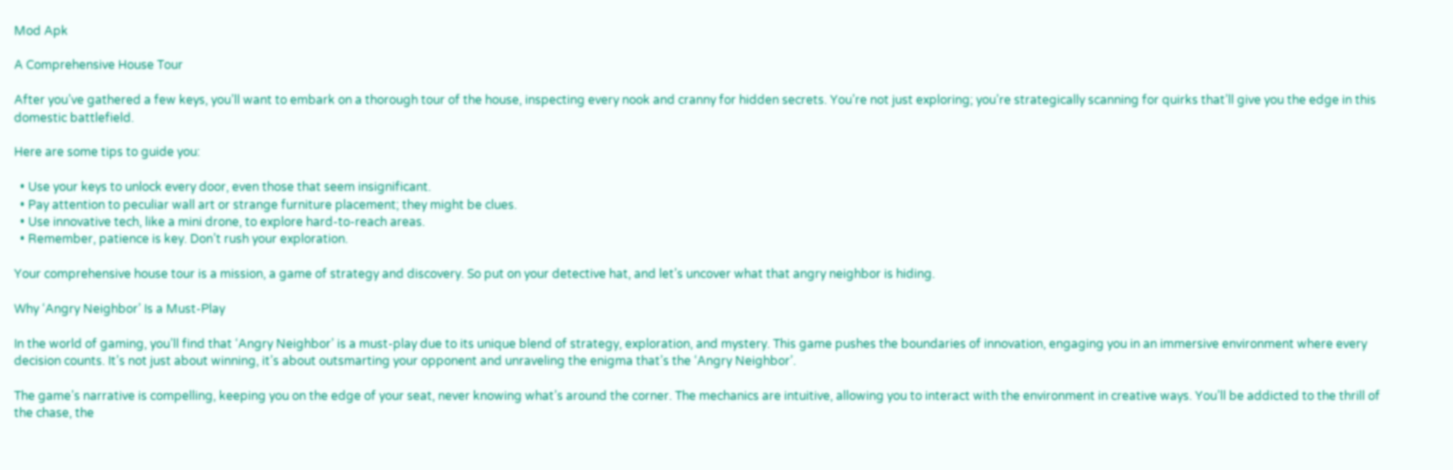Mod Apk

A Comprehensive House Tour

After you’ve gathered a few keys, you’ll want to embark on a thorough tour of the house, inspecting every nook and cranny for hidden secrets. You’re not just exploring; you’re strategically scanning for quirks that’ll give you the edge in this domestic battlefield.

Here are some tips to guide you:

  • Use your keys to unlock every door, even those that seem insignificant.
  • Pay attention to peculiar wall art or strange furniture placement; they might be clues.
  • Use innovative tech, like a mini drone, to explore hard-to-reach areas.
  • Remember, patience is key. Don’t rush your exploration.

Your comprehensive house tour is a mission, a game of strategy and discovery. So put on your detective hat, and let’s uncover what that angry neighbor is hiding.

Why ‘Angry Neighbor’ Is a Must-Play

In the world of gaming, you’ll find that ‘Angry Neighbor’ is a must-play due to its unique blend of strategy, exploration, and mystery. This game pushes the boundaries of innovation, engaging you in an immersive environment where every decision counts. It’s not just about winning, it’s about outsmarting your opponent and unraveling the enigma that’s the ‘Angry Neighbor’.

The game’s narrative is compelling, keeping you on the edge of your seat, never knowing what’s around the corner. The mechanics are intuitive, allowing you to interact with the environment in creative ways. You’ll be addicted to the thrill of the chase, the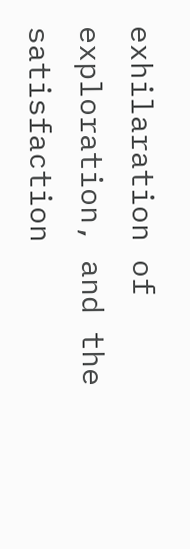exhilaration of exploration, and the satisfaction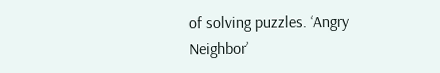of solving puzzles. ‘Angry Neighbor’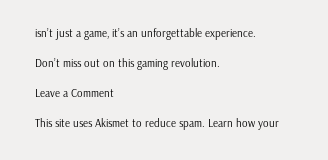isn’t just a game, it’s an unforgettable experience.

Don’t miss out on this gaming revolution.

Leave a Comment

This site uses Akismet to reduce spam. Learn how your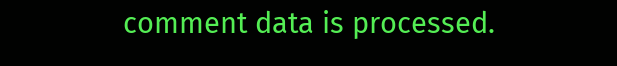comment data is processed.